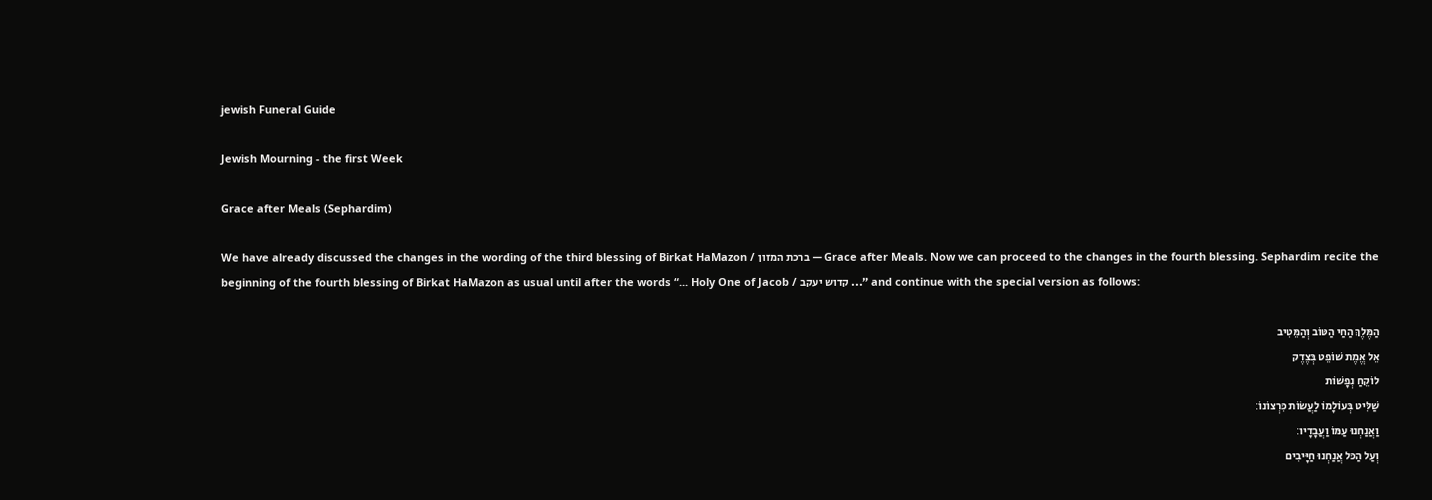jewish Funeral Guide

Jewish Mourning - the first Week

Grace after Meals (Sephardim)

We have already discussed the changes in the wording of the third blessing of Birkat HaMazon / ברכת המזון — Grace after Meals. Now we can proceed to the changes in the fourth blessing. Sephardim recite the beginning of the fourth blessing of Birkat HaMazon as usual until after the words “... Holy One of Jacob / קדוש יעקב ...” and continue with the special version as follows:

הַמֶּלֶךְ הַחַי הַטּוֹב וְהַמֵּטִיב
אֵל אֱמֶת שׁוֹפֵט בְּצֶדֶק
לוֹקֵחַ נְפָשׁוֹת
שַׁלִּיט בְּעוֹלָמוֹ לַעֲשׂוֹת כִּרְצוֹנוֹ׃
וַאֲנַחְנוּ עַמּוֹ וַעֲבָדָיו׃
וְעַל הַכּל אֲנַחְנוּ חַיָּיבִים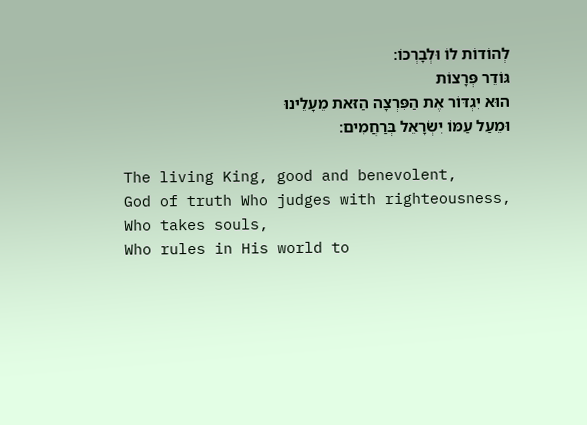לְהוֹדוֹת לוֹ וּלְבָרְכוֹ׃
גּוֹדֵר פְּרָצוֹת
הוּא יִגְדּוֹר אֶת הַפִּרְצָה הַזּאת מֵעָלֵינוּ
וּמֵעַל עַמּוֹ יִשְׂרָאֵל בְּרַחֲמִים׃

The living King, good and benevolent,
God of truth Who judges with righteousness,
Who takes souls,
Who rules in His world to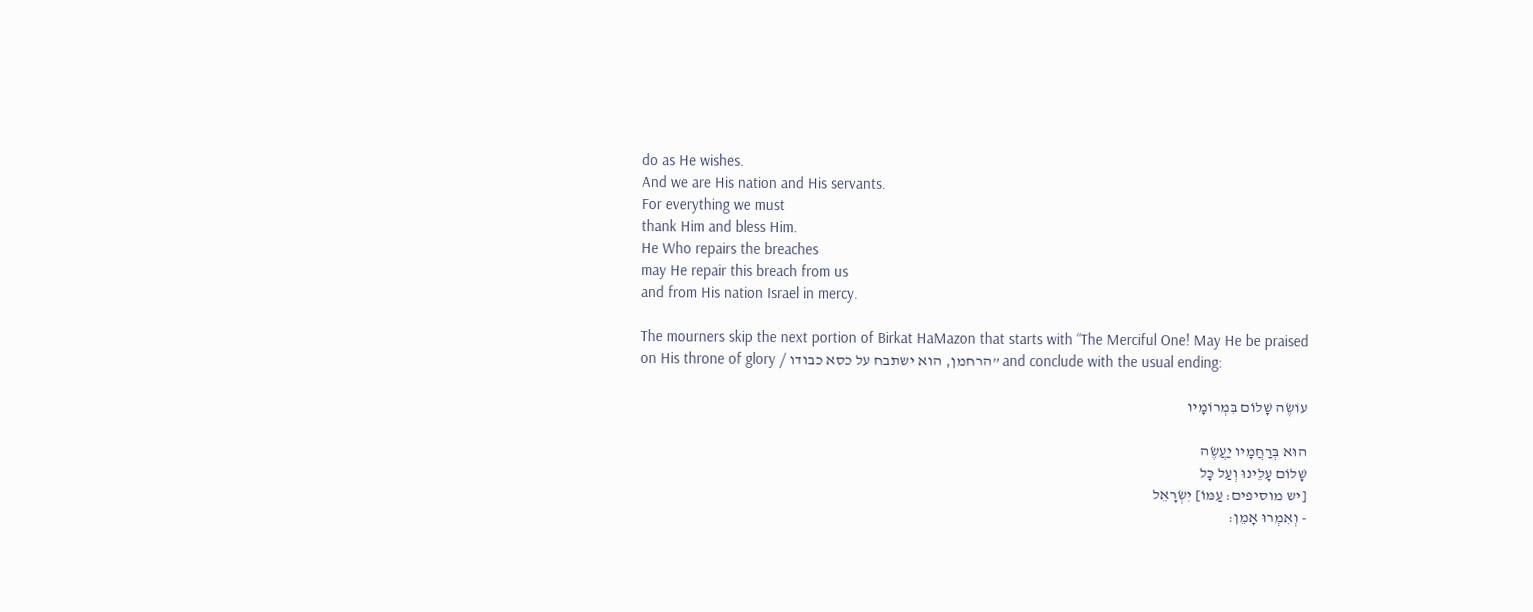do as He wishes.
And we are His nation and His servants.
For everything we must
thank Him and bless Him.
He Who repairs the breaches
may He repair this breach from us
and from His nation Israel in mercy.

The mourners skip the next portion of Birkat HaMazon that starts with “The Merciful One! May He be praised on His throne of glory / הרחמן, הוא ישתבח על כסא כבודו” and conclude with the usual ending:

עוֹשֶׂה שָׁלוֹם בִּמְרוֹמָיו

הוּא בְּרַחֲמָיו יַעֲשֶׂה
שָׁלוֹם עָלֵינוּ וְעַל כָּל
[יש מוסיפים׃ עַמּוֹ] יִשְׂרָאֵל
- וְאִמְרוּ אָמֵן׃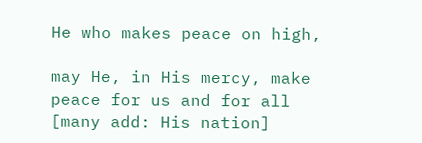He who makes peace on high,

may He, in His mercy, make
peace for us and for all
[many add: His nation]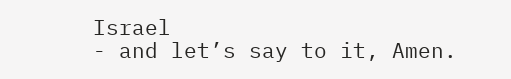Israel
- and let’s say to it, Amen.